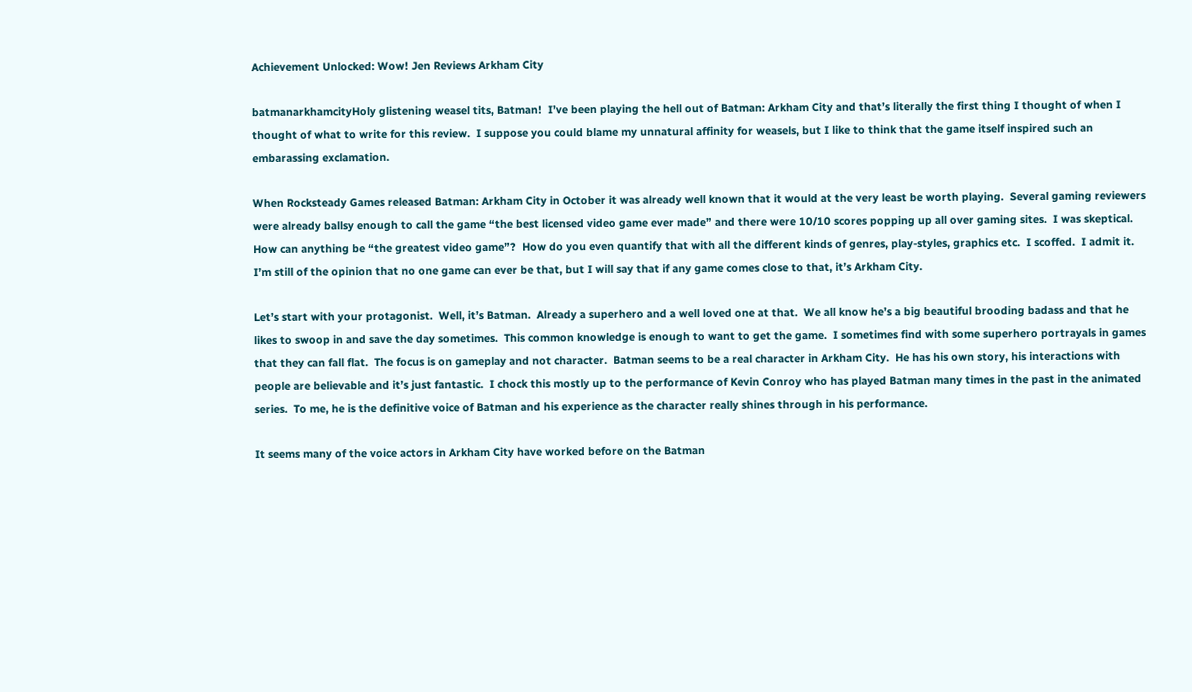Achievement Unlocked: Wow! Jen Reviews Arkham City

batmanarkhamcityHoly glistening weasel tits, Batman!  I’ve been playing the hell out of Batman: Arkham City and that’s literally the first thing I thought of when I thought of what to write for this review.  I suppose you could blame my unnatural affinity for weasels, but I like to think that the game itself inspired such an embarassing exclamation.

When Rocksteady Games released Batman: Arkham City in October it was already well known that it would at the very least be worth playing.  Several gaming reviewers were already ballsy enough to call the game “the best licensed video game ever made” and there were 10/10 scores popping up all over gaming sites.  I was skeptical.  How can anything be “the greatest video game”?  How do you even quantify that with all the different kinds of genres, play-styles, graphics etc.  I scoffed.  I admit it.  I’m still of the opinion that no one game can ever be that, but I will say that if any game comes close to that, it’s Arkham City.

Let’s start with your protagonist.  Well, it’s Batman.  Already a superhero and a well loved one at that.  We all know he’s a big beautiful brooding badass and that he likes to swoop in and save the day sometimes.  This common knowledge is enough to want to get the game.  I sometimes find with some superhero portrayals in games that they can fall flat.  The focus is on gameplay and not character.  Batman seems to be a real character in Arkham City.  He has his own story, his interactions with people are believable and it’s just fantastic.  I chock this mostly up to the performance of Kevin Conroy who has played Batman many times in the past in the animated series.  To me, he is the definitive voice of Batman and his experience as the character really shines through in his performance.

It seems many of the voice actors in Arkham City have worked before on the Batman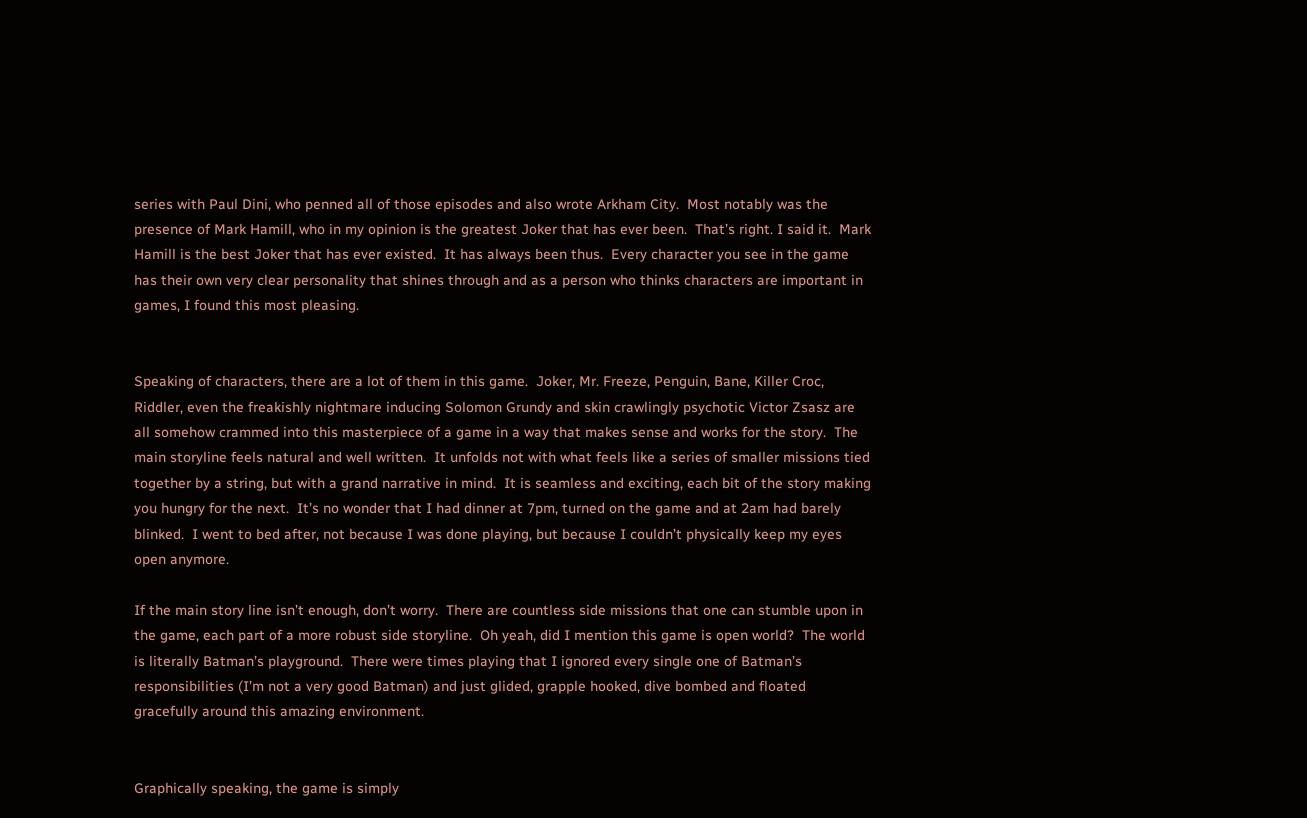series with Paul Dini, who penned all of those episodes and also wrote Arkham City.  Most notably was the presence of Mark Hamill, who in my opinion is the greatest Joker that has ever been.  That’s right. I said it.  Mark Hamill is the best Joker that has ever existed.  It has always been thus.  Every character you see in the game has their own very clear personality that shines through and as a person who thinks characters are important in games, I found this most pleasing.


Speaking of characters, there are a lot of them in this game.  Joker, Mr. Freeze, Penguin, Bane, Killer Croc, Riddler, even the freakishly nightmare inducing Solomon Grundy and skin crawlingly psychotic Victor Zsasz are all somehow crammed into this masterpiece of a game in a way that makes sense and works for the story.  The main storyline feels natural and well written.  It unfolds not with what feels like a series of smaller missions tied together by a string, but with a grand narrative in mind.  It is seamless and exciting, each bit of the story making you hungry for the next.  It’s no wonder that I had dinner at 7pm, turned on the game and at 2am had barely blinked.  I went to bed after, not because I was done playing, but because I couldn’t physically keep my eyes open anymore.

If the main story line isn’t enough, don’t worry.  There are countless side missions that one can stumble upon in the game, each part of a more robust side storyline.  Oh yeah, did I mention this game is open world?  The world is literally Batman’s playground.  There were times playing that I ignored every single one of Batman’s responsibilities (I’m not a very good Batman) and just glided, grapple hooked, dive bombed and floated gracefully around this amazing environment.


Graphically speaking, the game is simply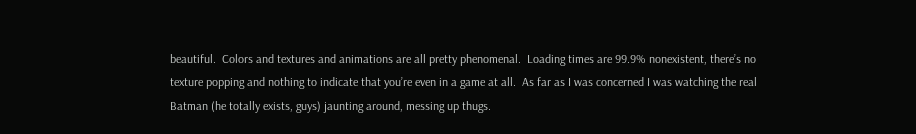beautiful.  Colors and textures and animations are all pretty phenomenal.  Loading times are 99.9% nonexistent, there’s no texture popping and nothing to indicate that you’re even in a game at all.  As far as I was concerned I was watching the real Batman (he totally exists, guys) jaunting around, messing up thugs.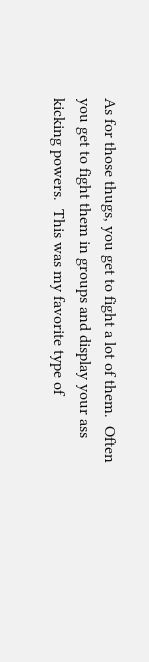As for those thugs, you get to fight a lot of them.  Often you get to fight them in groups and display your ass kicking powers.  This was my favorite type of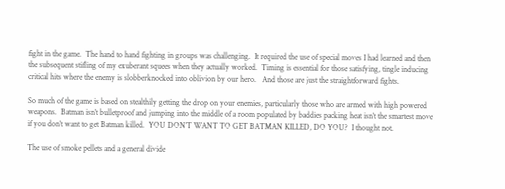fight in the game.  The hand to hand fighting in groups was challenging.  It required the use of special moves I had learned and then the subsequent stifling of my exuberant squees when they actually worked.  Timing is essential for those satisfying, tingle inducing critical hits where the enemy is slobberknocked into oblivion by our hero.   And those are just the straightforward fights.

So much of the game is based on stealthily getting the drop on your enemies, particularly those who are armed with high powered weapons.  Batman isn’t bulletproof and jumping into the middle of a room populated by baddies packing heat isn’t the smartest move if you don’t want to get Batman killed.  YOU DON’T WANT TO GET BATMAN KILLED, DO YOU?  I thought not.

The use of smoke pellets and a general divide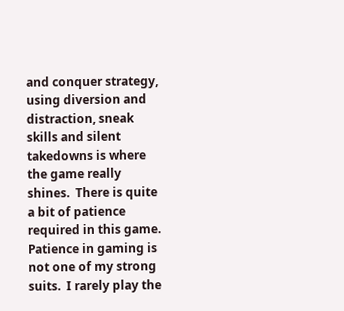and conquer strategy, using diversion and distraction, sneak skills and silent takedowns is where the game really shines.  There is quite a bit of patience required in this game.  Patience in gaming is not one of my strong suits.  I rarely play the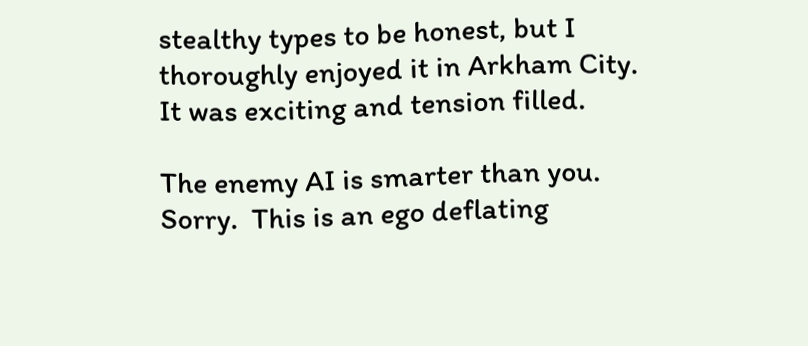stealthy types to be honest, but I thoroughly enjoyed it in Arkham City.  It was exciting and tension filled.

The enemy AI is smarter than you.  Sorry.  This is an ego deflating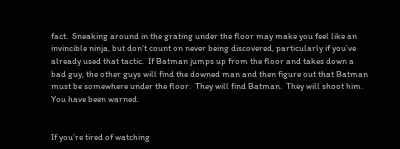fact.  Sneaking around in the grating under the floor may make you feel like an invincible ninja, but don’t count on never being discovered, particularly if you’ve already used that tactic.  If Batman jumps up from the floor and takes down a bad guy, the other guys will find the downed man and then figure out that Batman must be somewhere under the floor.  They will find Batman.  They will shoot him.  You have been warned.


If you’re tired of watching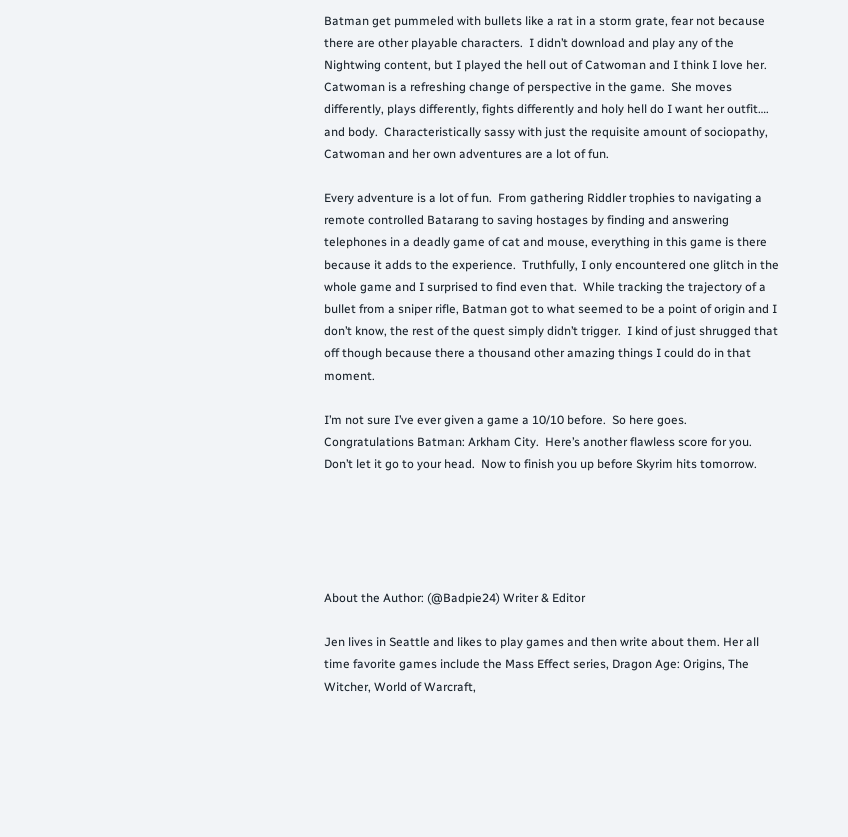Batman get pummeled with bullets like a rat in a storm grate, fear not because there are other playable characters.  I didn’t download and play any of the Nightwing content, but I played the hell out of Catwoman and I think I love her.  Catwoman is a refreshing change of perspective in the game.  She moves differently, plays differently, fights differently and holy hell do I want her outfit…. and body.  Characteristically sassy with just the requisite amount of sociopathy, Catwoman and her own adventures are a lot of fun.

Every adventure is a lot of fun.  From gathering Riddler trophies to navigating a remote controlled Batarang to saving hostages by finding and answering telephones in a deadly game of cat and mouse, everything in this game is there because it adds to the experience.  Truthfully, I only encountered one glitch in the whole game and I surprised to find even that.  While tracking the trajectory of a bullet from a sniper rifle, Batman got to what seemed to be a point of origin and I don’t know, the rest of the quest simply didn’t trigger.  I kind of just shrugged that off though because there a thousand other amazing things I could do in that moment.

I’m not sure I’ve ever given a game a 10/10 before.  So here goes.  Congratulations Batman: Arkham City.  Here’s another flawless score for you.  Don’t let it go to your head.  Now to finish you up before Skyrim hits tomorrow.





About the Author: (@Badpie24) Writer & Editor

Jen lives in Seattle and likes to play games and then write about them. Her all time favorite games include the Mass Effect series, Dragon Age: Origins, The Witcher, World of Warcraft,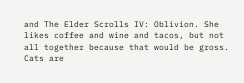and The Elder Scrolls IV: Oblivion. She likes coffee and wine and tacos, but not all together because that would be gross. Cats are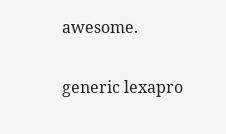awesome.

generic lexapro